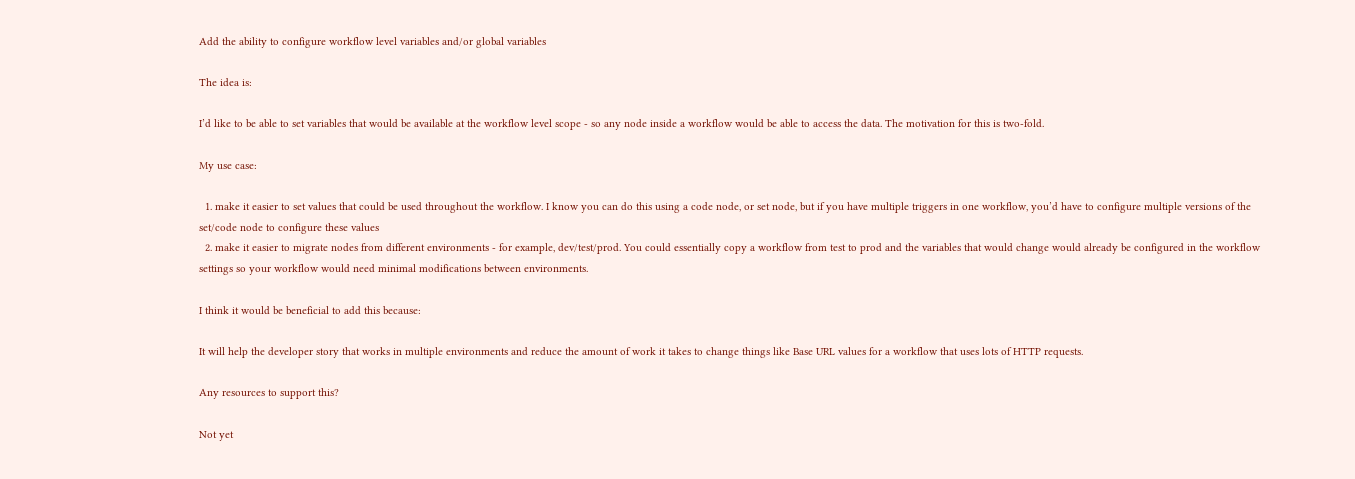Add the ability to configure workflow level variables and/or global variables

The idea is:

I’d like to be able to set variables that would be available at the workflow level scope - so any node inside a workflow would be able to access the data. The motivation for this is two-fold.

My use case:

  1. make it easier to set values that could be used throughout the workflow. I know you can do this using a code node, or set node, but if you have multiple triggers in one workflow, you’d have to configure multiple versions of the set/code node to configure these values
  2. make it easier to migrate nodes from different environments - for example, dev/test/prod. You could essentially copy a workflow from test to prod and the variables that would change would already be configured in the workflow settings so your workflow would need minimal modifications between environments.

I think it would be beneficial to add this because:

It will help the developer story that works in multiple environments and reduce the amount of work it takes to change things like Base URL values for a workflow that uses lots of HTTP requests.

Any resources to support this?

Not yet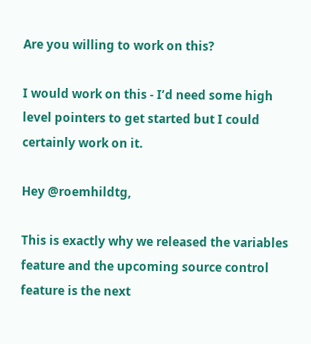Are you willing to work on this?

I would work on this - I’d need some high level pointers to get started but I could certainly work on it.

Hey @roemhildtg,

This is exactly why we released the variables feature and the upcoming source control feature is the next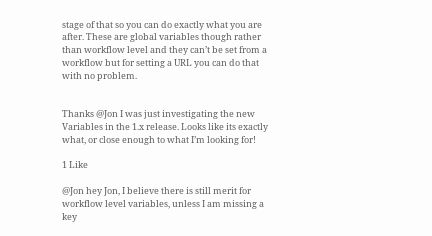stage of that so you can do exactly what you are after. These are global variables though rather than workflow level and they can’t be set from a workflow but for setting a URL you can do that with no problem.


Thanks @Jon I was just investigating the new Variables in the 1.x release. Looks like its exactly what, or close enough to what I’m looking for!

1 Like

@Jon hey Jon, I believe there is still merit for workflow level variables, unless I am missing a key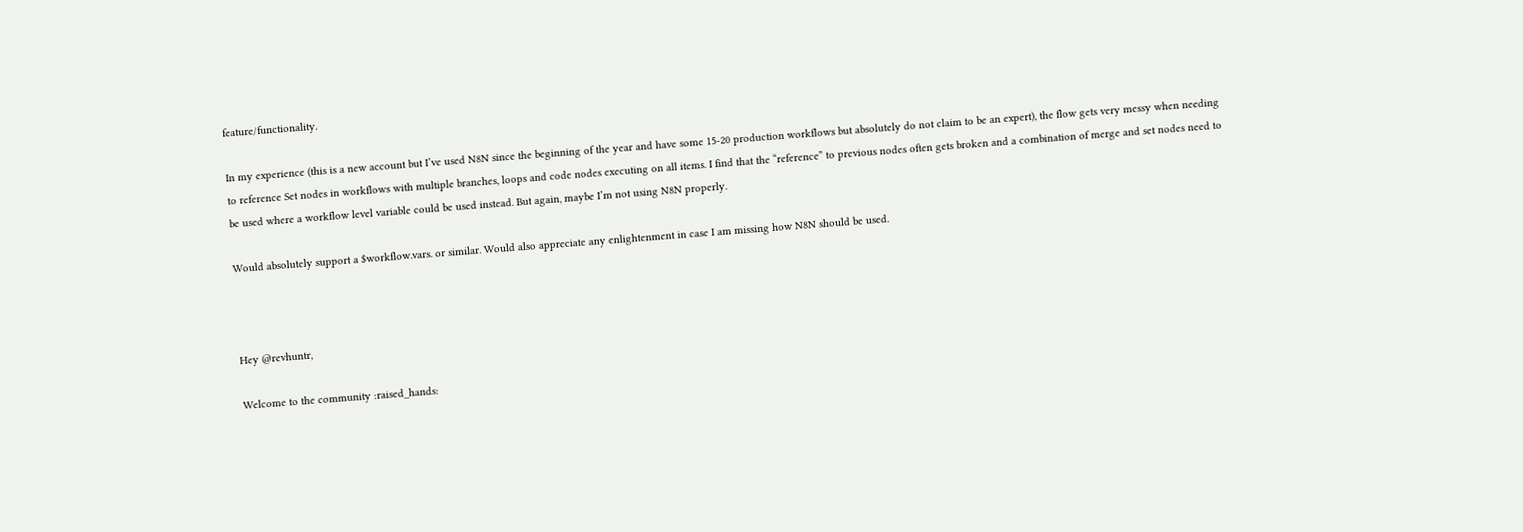feature/functionality.

In my experience (this is a new account but I’ve used N8N since the beginning of the year and have some 15-20 production workflows but absolutely do not claim to be an expert), the flow gets very messy when needing to reference Set nodes in workflows with multiple branches, loops and code nodes executing on all items. I find that the “reference” to previous nodes often gets broken and a combination of merge and set nodes need to be used where a workflow level variable could be used instead. But again, maybe I’m not using N8N properly.

Would absolutely support a $workflow.vars. or similar. Would also appreciate any enlightenment in case I am missing how N8N should be used.



Hey @revhuntr,

Welcome to the community :raised_hands: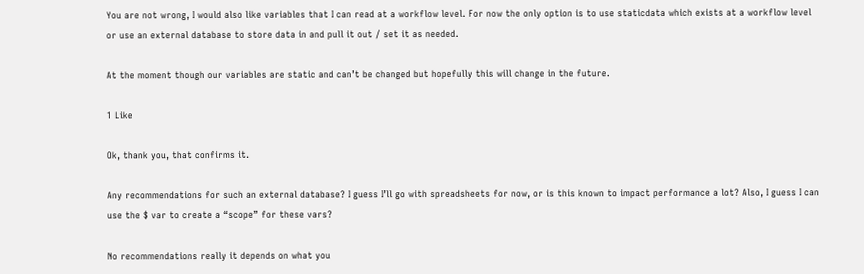You are not wrong, I would also like variables that I can read at a workflow level. For now the only option is to use staticdata which exists at a workflow level or use an external database to store data in and pull it out / set it as needed.

At the moment though our variables are static and can’t be changed but hopefully this will change in the future.

1 Like

Ok, thank you, that confirms it.

Any recommendations for such an external database? I guess I’ll go with spreadsheets for now, or is this known to impact performance a lot? Also, I guess I can use the $ var to create a “scope” for these vars?

No recommendations really it depends on what you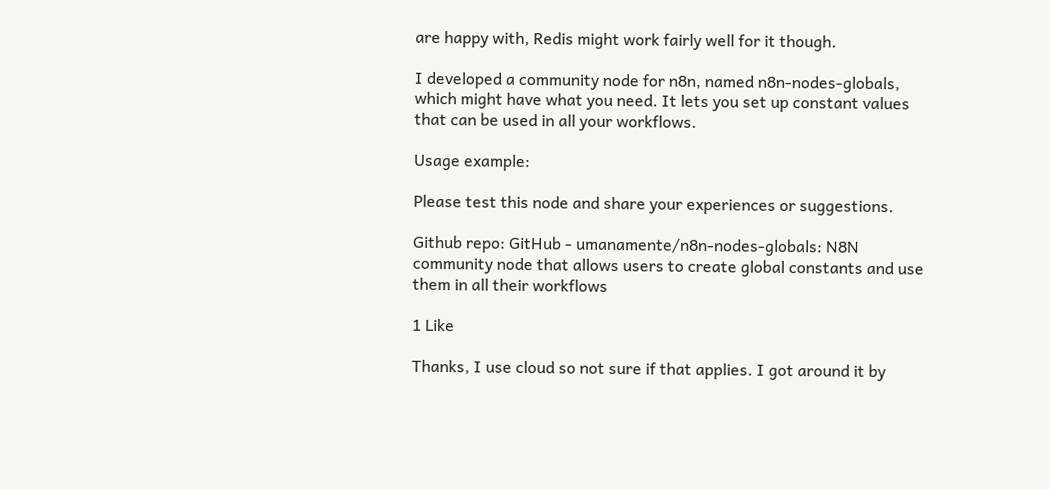are happy with, Redis might work fairly well for it though.

I developed a community node for n8n, named n8n-nodes-globals, which might have what you need. It lets you set up constant values that can be used in all your workflows.

Usage example:

Please test this node and share your experiences or suggestions.

Github repo: GitHub - umanamente/n8n-nodes-globals: N8N community node that allows users to create global constants and use them in all their workflows

1 Like

Thanks, I use cloud so not sure if that applies. I got around it by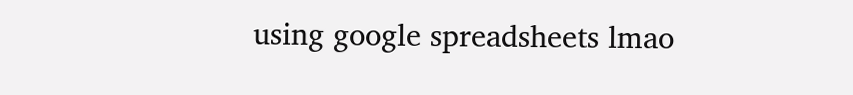using google spreadsheets lmao